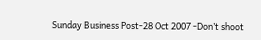Sunday Business Post-28 Oct 2007 -Don’t shoot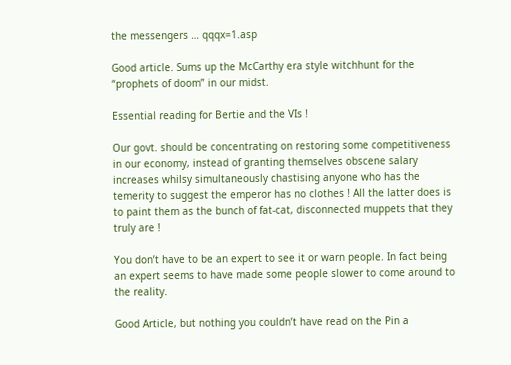the messengers … qqqx=1.asp

Good article. Sums up the McCarthy era style witchhunt for the “prophets of doom” in our midst.

Essential reading for Bertie and the VIs !

Our govt. should be concentrating on restoring some competitiveness in our economy, instead of granting themselves obscene salary increases whilsy simultaneously chastising anyone who has the temerity to suggest the emperor has no clothes ! All the latter does is to paint them as the bunch of fat-cat, disconnected muppets that they truly are !

You don’t have to be an expert to see it or warn people. In fact being an expert seems to have made some people slower to come around to the reality.

Good Article, but nothing you couldn’t have read on the Pin a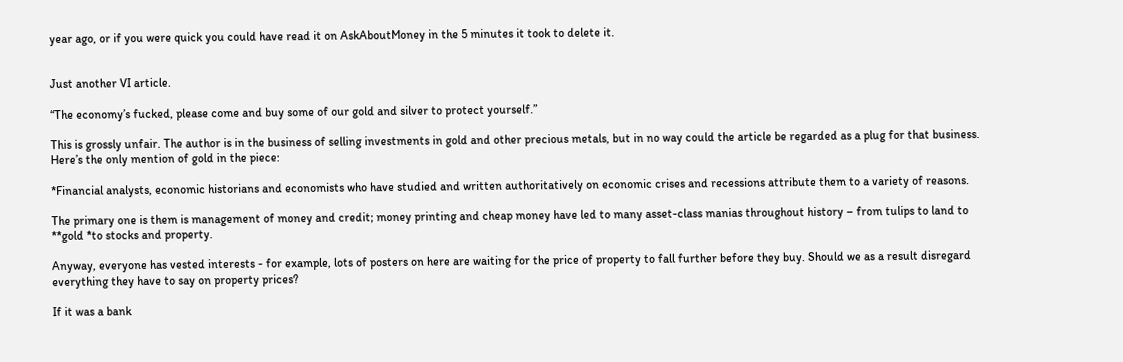year ago, or if you were quick you could have read it on AskAboutMoney in the 5 minutes it took to delete it.


Just another VI article.

“The economy’s fucked, please come and buy some of our gold and silver to protect yourself.”

This is grossly unfair. The author is in the business of selling investments in gold and other precious metals, but in no way could the article be regarded as a plug for that business. Here’s the only mention of gold in the piece:

*Financial analysts, economic historians and economists who have studied and written authoritatively on economic crises and recessions attribute them to a variety of reasons.

The primary one is them is management of money and credit; money printing and cheap money have led to many asset-class manias throughout history – from tulips to land to **gold *to stocks and property.

Anyway, everyone has vested interests - for example, lots of posters on here are waiting for the price of property to fall further before they buy. Should we as a result disregard everything they have to say on property prices?

If it was a bank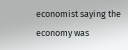economist saying the economy was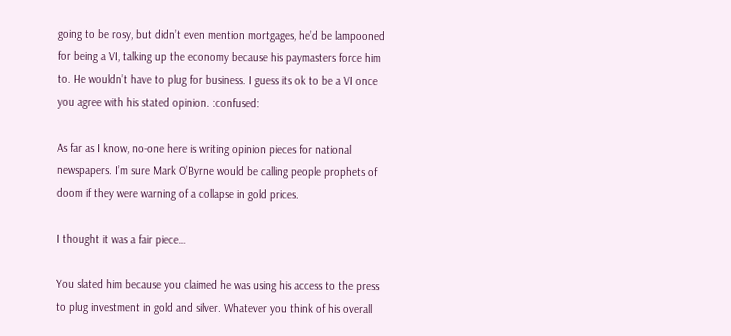going to be rosy, but didn’t even mention mortgages, he’d be lampooned for being a VI, talking up the economy because his paymasters force him to. He wouldn’t have to plug for business. I guess its ok to be a VI once you agree with his stated opinion. :confused:

As far as I know, no-one here is writing opinion pieces for national newspapers. I’m sure Mark O’Byrne would be calling people prophets of doom if they were warning of a collapse in gold prices.

I thought it was a fair piece…

You slated him because you claimed he was using his access to the press to plug investment in gold and silver. Whatever you think of his overall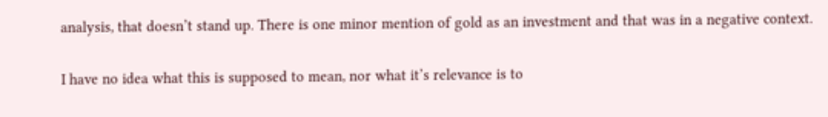analysis, that doesn’t stand up. There is one minor mention of gold as an investment and that was in a negative context.

I have no idea what this is supposed to mean, nor what it’s relevance is to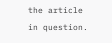the article in question.